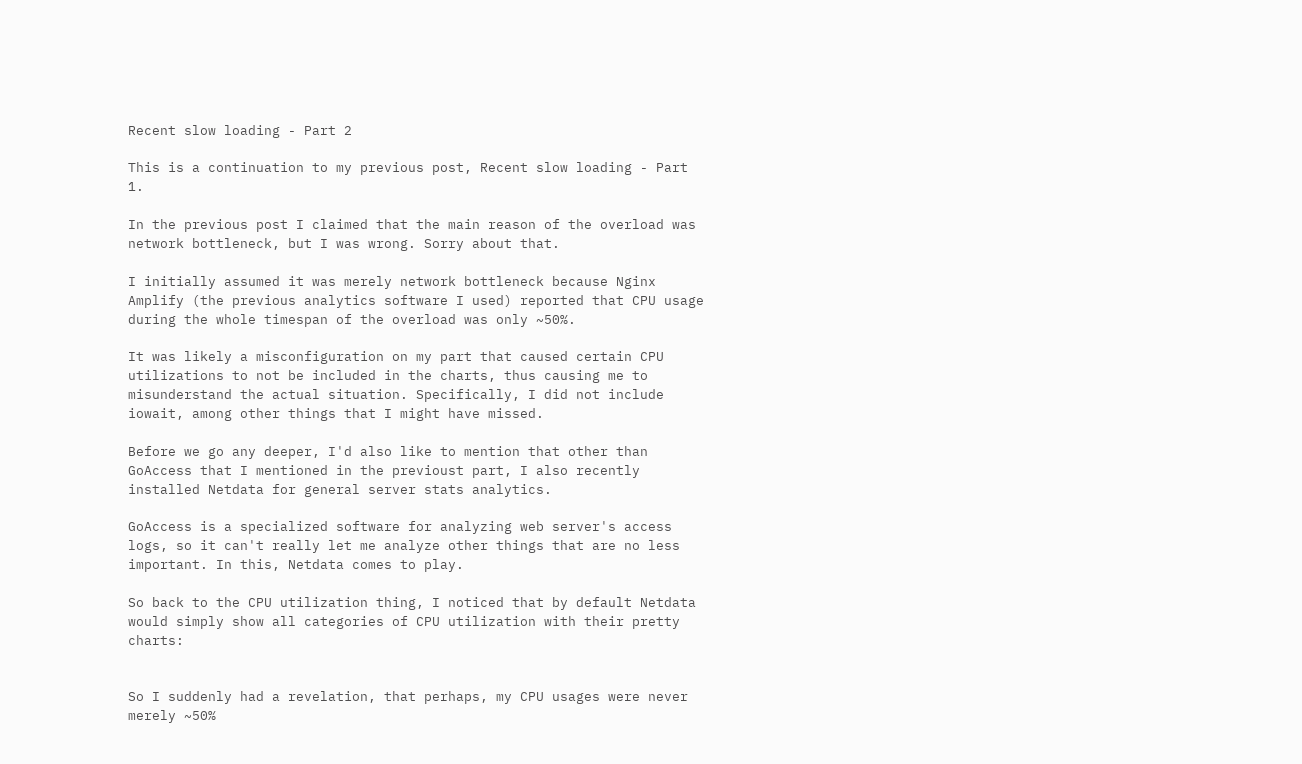Recent slow loading - Part 2

This is a continuation to my previous post, Recent slow loading - Part 1.

In the previous post I claimed that the main reason of the overload was network bottleneck, but I was wrong. Sorry about that.

I initially assumed it was merely network bottleneck because Nginx Amplify (the previous analytics software I used) reported that CPU usage during the whole timespan of the overload was only ~50%.

It was likely a misconfiguration on my part that caused certain CPU utilizations to not be included in the charts, thus causing me to misunderstand the actual situation. Specifically, I did not include iowait, among other things that I might have missed.

Before we go any deeper, I'd also like to mention that other than GoAccess that I mentioned in the previoust part, I also recently installed Netdata for general server stats analytics.

GoAccess is a specialized software for analyzing web server's access logs, so it can't really let me analyze other things that are no less important. In this, Netdata comes to play.

So back to the CPU utilization thing, I noticed that by default Netdata would simply show all categories of CPU utilization with their pretty charts:


So I suddenly had a revelation, that perhaps, my CPU usages were never merely ~50%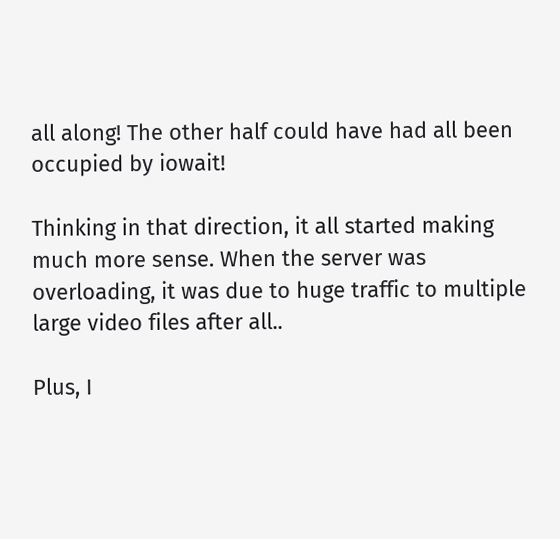all along! The other half could have had all been occupied by iowait!

Thinking in that direction, it all started making much more sense. When the server was overloading, it was due to huge traffic to multiple large video files after all..

Plus, I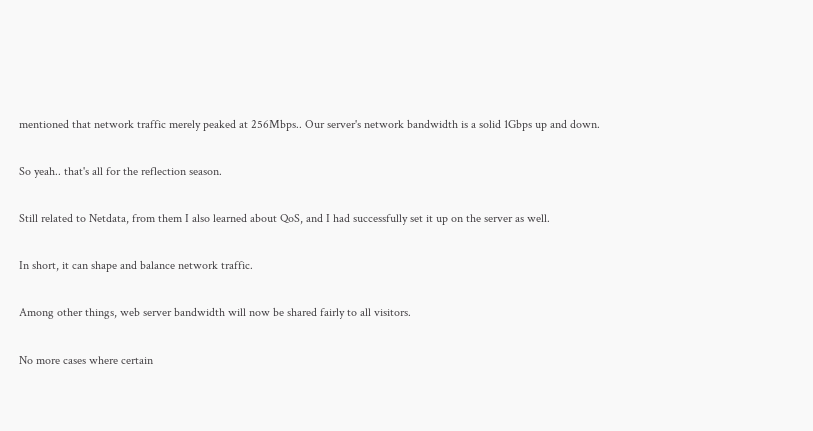mentioned that network traffic merely peaked at 256Mbps.. Our server's network bandwidth is a solid 1Gbps up and down.

So yeah.. that's all for the reflection season.

Still related to Netdata, from them I also learned about QoS, and I had successfully set it up on the server as well.

In short, it can shape and balance network traffic.

Among other things, web server bandwidth will now be shared fairly to all visitors.

No more cases where certain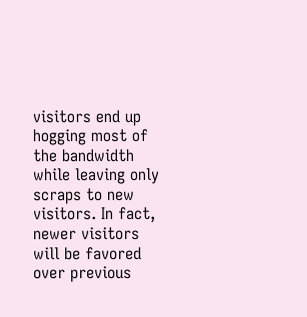visitors end up hogging most of the bandwidth while leaving only scraps to new visitors. In fact, newer visitors will be favored over previous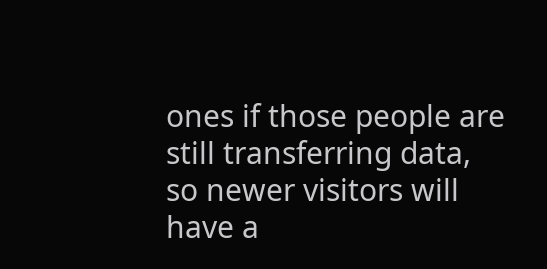ones if those people are still transferring data, so newer visitors will have a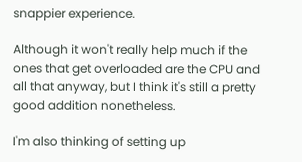snappier experience.

Although it won't really help much if the ones that get overloaded are the CPU and all that anyway, but I think it's still a pretty good addition nonetheless.

I'm also thinking of setting up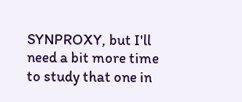SYNPROXY, but I'll need a bit more time to study that one in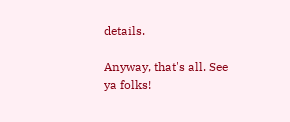details.

Anyway, that's all. See ya folks!